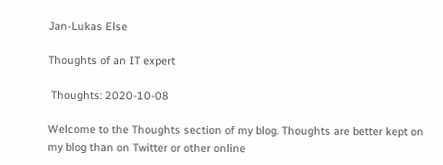Jan-Lukas Else

Thoughts of an IT expert

 Thoughts: 2020-10-08

Welcome to the Thoughts section of my blog. Thoughts are better kept on my blog than on Twitter or other online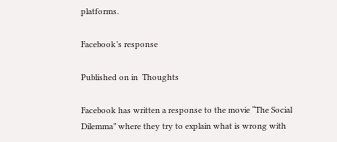platforms.

Facebook’s response

Published on in  Thoughts

Facebook has written a response to the movie “The Social Dilemma” where they try to explain what is wrong with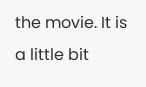the movie. It is a little bit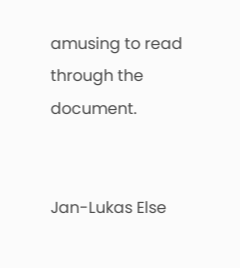amusing to read through the document.


Jan-Lukas Else